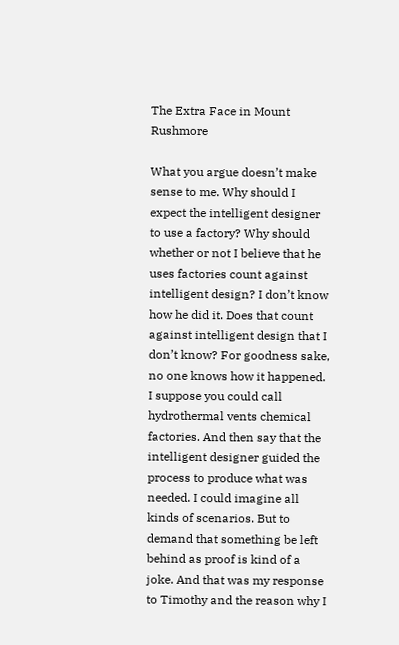The Extra Face in Mount Rushmore

What you argue doesn’t make sense to me. Why should I expect the intelligent designer to use a factory? Why should whether or not I believe that he uses factories count against intelligent design? I don’t know how he did it. Does that count against intelligent design that I don’t know? For goodness sake, no one knows how it happened. I suppose you could call hydrothermal vents chemical factories. And then say that the intelligent designer guided the process to produce what was needed. I could imagine all kinds of scenarios. But to demand that something be left behind as proof is kind of a joke. And that was my response to Timothy and the reason why I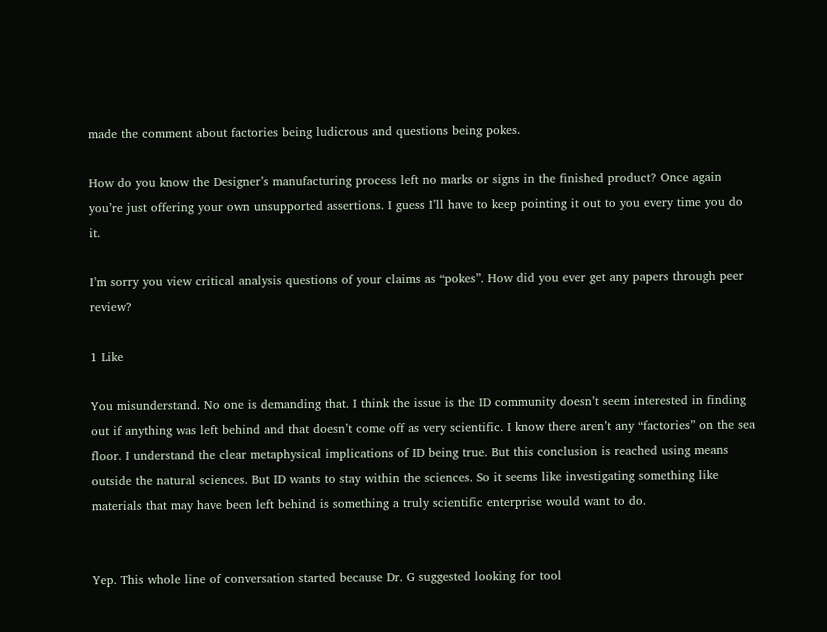made the comment about factories being ludicrous and questions being pokes.

How do you know the Designer’s manufacturing process left no marks or signs in the finished product? Once again you’re just offering your own unsupported assertions. I guess I’ll have to keep pointing it out to you every time you do it.

I’m sorry you view critical analysis questions of your claims as “pokes”. How did you ever get any papers through peer review?

1 Like

You misunderstand. No one is demanding that. I think the issue is the ID community doesn’t seem interested in finding out if anything was left behind and that doesn’t come off as very scientific. I know there aren’t any “factories” on the sea floor. I understand the clear metaphysical implications of ID being true. But this conclusion is reached using means outside the natural sciences. But ID wants to stay within the sciences. So it seems like investigating something like materials that may have been left behind is something a truly scientific enterprise would want to do.


Yep. This whole line of conversation started because Dr. G suggested looking for tool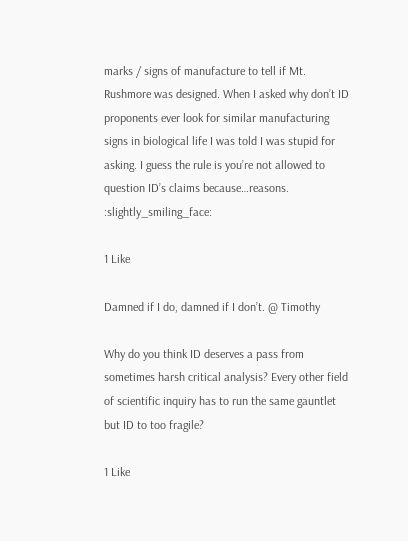marks / signs of manufacture to tell if Mt. Rushmore was designed. When I asked why don’t ID proponents ever look for similar manufacturing signs in biological life I was told I was stupid for asking. I guess the rule is you’re not allowed to question ID’s claims because…reasons. :slightly_smiling_face:

1 Like

Damned if I do, damned if I don’t. @ Timothy

Why do you think ID deserves a pass from sometimes harsh critical analysis? Every other field of scientific inquiry has to run the same gauntlet but ID to too fragile?

1 Like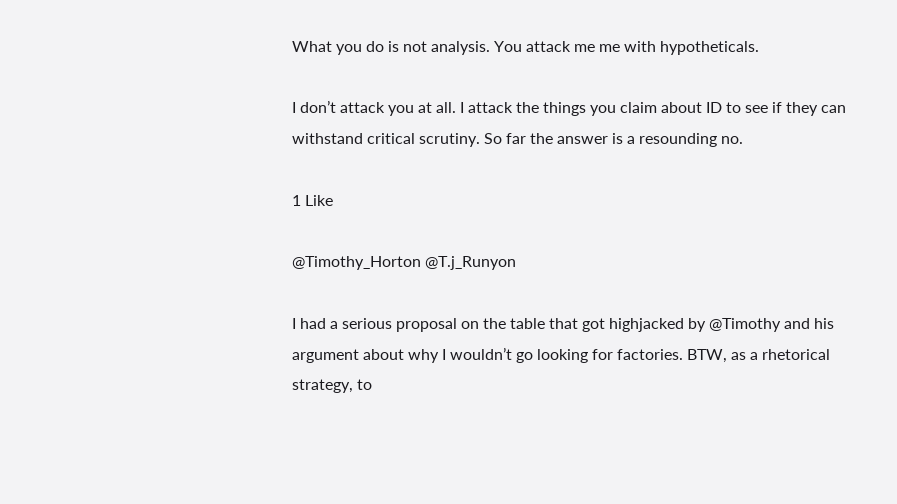What you do is not analysis. You attack me me with hypotheticals.

I don’t attack you at all. I attack the things you claim about ID to see if they can withstand critical scrutiny. So far the answer is a resounding no.

1 Like

@Timothy_Horton @T.j_Runyon

I had a serious proposal on the table that got highjacked by @Timothy and his argument about why I wouldn’t go looking for factories. BTW, as a rhetorical strategy, to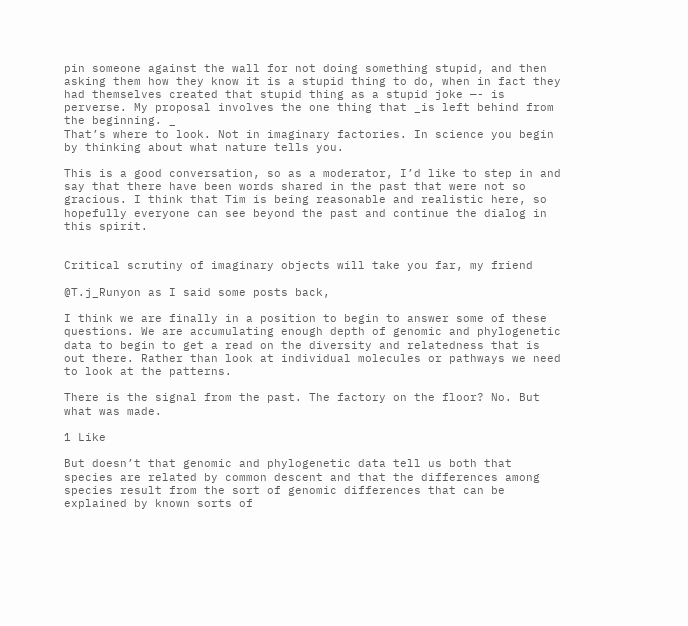pin someone against the wall for not doing something stupid, and then asking them how they know it is a stupid thing to do, when in fact they had themselves created that stupid thing as a stupid joke —- is perverse. My proposal involves the one thing that _is left behind from the beginning. _
That’s where to look. Not in imaginary factories. In science you begin by thinking about what nature tells you.

This is a good conversation, so as a moderator, I’d like to step in and say that there have been words shared in the past that were not so gracious. I think that Tim is being reasonable and realistic here, so hopefully everyone can see beyond the past and continue the dialog in this spirit.


Critical scrutiny of imaginary objects will take you far, my friend

@T.j_Runyon as I said some posts back,

I think we are finally in a position to begin to answer some of these questions. We are accumulating enough depth of genomic and phylogenetic data to begin to get a read on the diversity and relatedness that is out there. Rather than look at individual molecules or pathways we need to look at the patterns.

There is the signal from the past. The factory on the floor? No. But what was made.

1 Like

But doesn’t that genomic and phylogenetic data tell us both that species are related by common descent and that the differences among species result from the sort of genomic differences that can be explained by known sorts of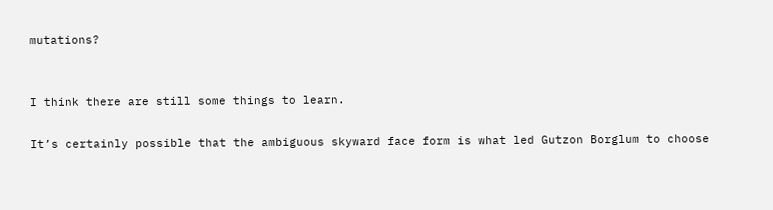mutations?


I think there are still some things to learn.

It’s certainly possible that the ambiguous skyward face form is what led Gutzon Borglum to choose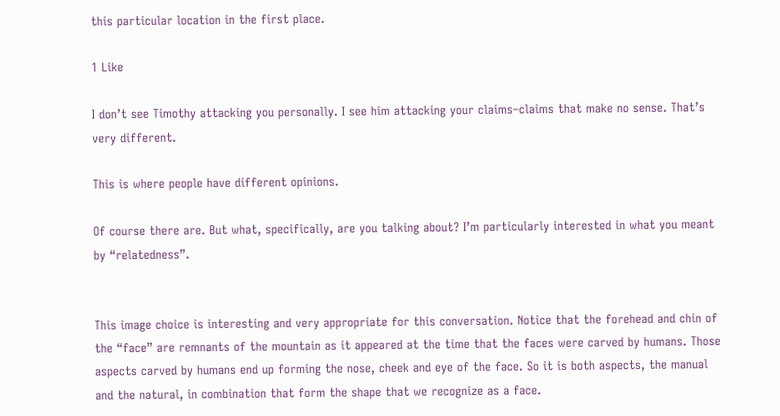this particular location in the first place.

1 Like

I don’t see Timothy attacking you personally. I see him attacking your claims–claims that make no sense. That’s very different.

This is where people have different opinions.

Of course there are. But what, specifically, are you talking about? I’m particularly interested in what you meant by “relatedness”.


This image choice is interesting and very appropriate for this conversation. Notice that the forehead and chin of the “face” are remnants of the mountain as it appeared at the time that the faces were carved by humans. Those aspects carved by humans end up forming the nose, cheek and eye of the face. So it is both aspects, the manual and the natural, in combination that form the shape that we recognize as a face.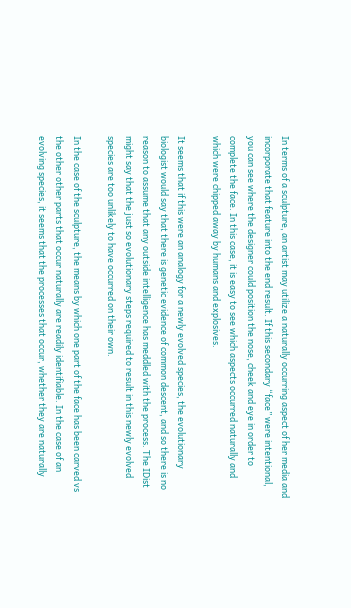In terms of a sculpture, an artist may utilize a naturally occurring aspect of her media and incorporate that feature into the end result. If this secondary “face” were intentional, you can see where the designer could position the nose, cheek and eye in order to complete the face. In this case, it is easy to see which aspects occurred naturally and which were chipped away by humans and explosives.

It seems that if this were an analogy for a newly evolved species, the evolutionary biologist would say that there is genetic evidence of common descent, and so there is no reason to assume that any outside intelligence has meddled with the process. The IDist might say that the just so evolutionary steps required to result in this newly evolved species are too unlikely to have occurred on their own.

In the case of the sculpture, the means by which one part of the face has been carved vs the other other parts that occur naturally are readily identifiable. In the case of an evolving species, it seems that the processes that occur, whether they are naturally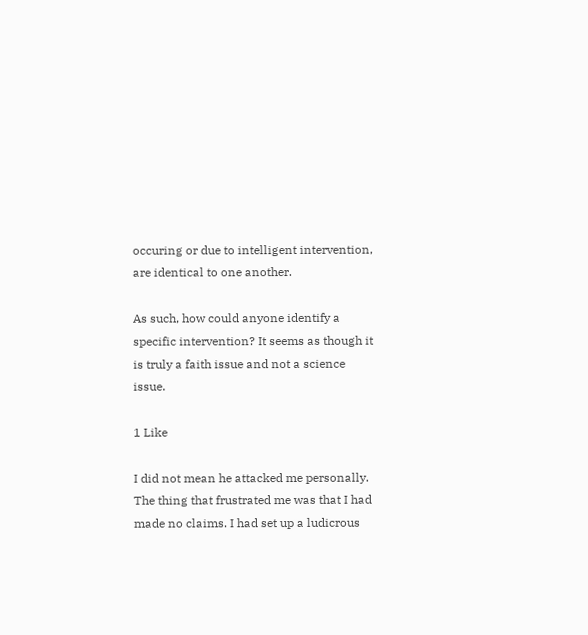occuring or due to intelligent intervention, are identical to one another.

As such, how could anyone identify a specific intervention? It seems as though it is truly a faith issue and not a science issue.

1 Like

I did not mean he attacked me personally. The thing that frustrated me was that I had made no claims. I had set up a ludicrous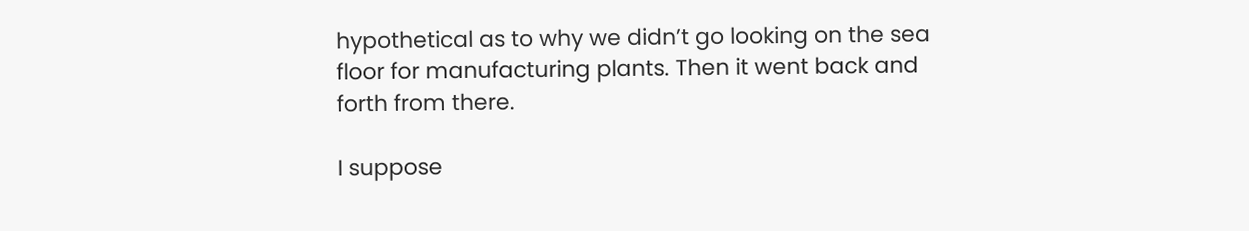hypothetical as to why we didn’t go looking on the sea floor for manufacturing plants. Then it went back and forth from there.

I suppose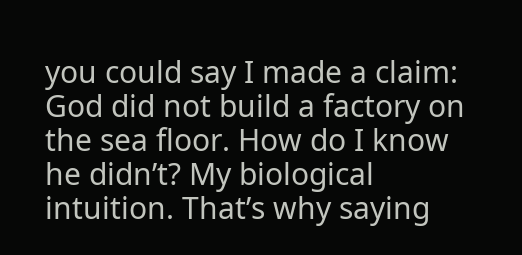you could say I made a claim: God did not build a factory on the sea floor. How do I know he didn’t? My biological intuition. That’s why saying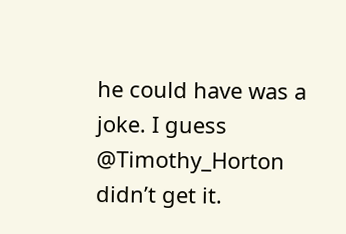he could have was a joke. I guess @Timothy_Horton didn’t get it.